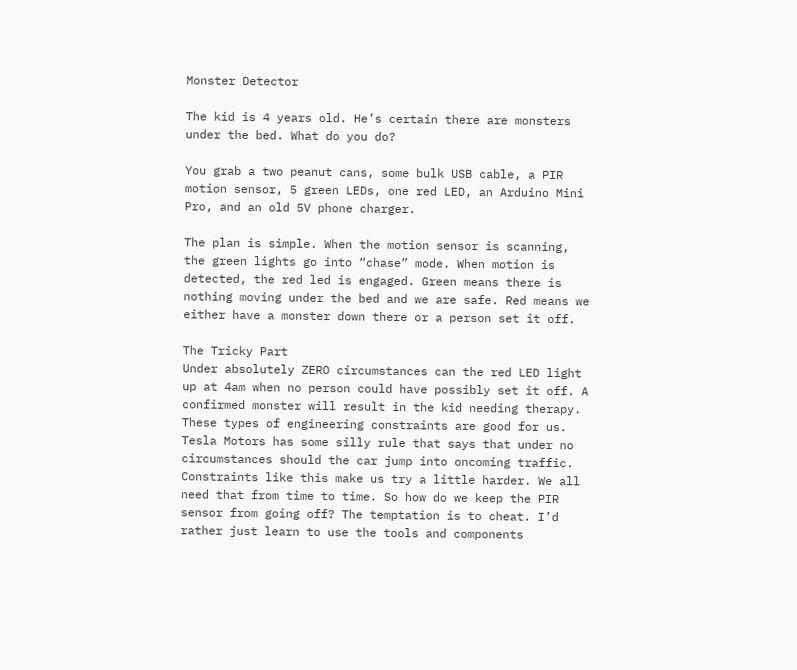Monster Detector

The kid is 4 years old. He’s certain there are monsters under the bed. What do you do?

You grab a two peanut cans, some bulk USB cable, a PIR motion sensor, 5 green LEDs, one red LED, an Arduino Mini Pro, and an old 5V phone charger.

The plan is simple. When the motion sensor is scanning, the green lights go into “chase” mode. When motion is detected, the red led is engaged. Green means there is nothing moving under the bed and we are safe. Red means we either have a monster down there or a person set it off.

The Tricky Part
Under absolutely ZERO circumstances can the red LED light up at 4am when no person could have possibly set it off. A confirmed monster will result in the kid needing therapy. These types of engineering constraints are good for us. Tesla Motors has some silly rule that says that under no circumstances should the car jump into oncoming traffic. Constraints like this make us try a little harder. We all need that from time to time. So how do we keep the PIR sensor from going off? The temptation is to cheat. I’d rather just learn to use the tools and components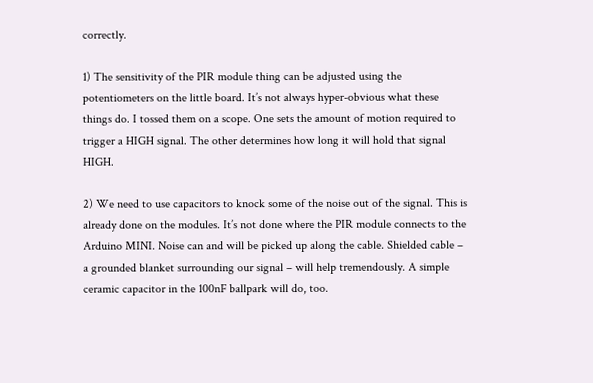correctly.

1) The sensitivity of the PIR module thing can be adjusted using the potentiometers on the little board. It’s not always hyper-obvious what these things do. I tossed them on a scope. One sets the amount of motion required to trigger a HIGH signal. The other determines how long it will hold that signal HIGH.

2) We need to use capacitors to knock some of the noise out of the signal. This is already done on the modules. It’s not done where the PIR module connects to the Arduino MINI. Noise can and will be picked up along the cable. Shielded cable – a grounded blanket surrounding our signal – will help tremendously. A simple ceramic capacitor in the 100nF ballpark will do, too.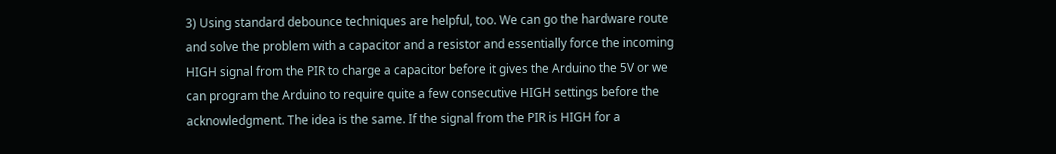3) Using standard debounce techniques are helpful, too. We can go the hardware route and solve the problem with a capacitor and a resistor and essentially force the incoming HIGH signal from the PIR to charge a capacitor before it gives the Arduino the 5V or we can program the Arduino to require quite a few consecutive HIGH settings before the acknowledgment. The idea is the same. If the signal from the PIR is HIGH for a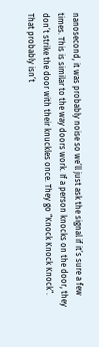nanosecond, it was probably noise so we’ll just ask the signal if it’s sure a few times. This is similar to the way doors work. If a person knocks on the door, they don’t strike the door with their knuckles once. They go “Knock Knock Knock”. That probably isn’t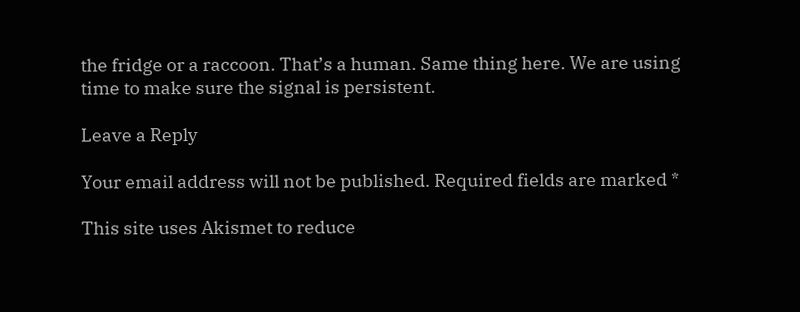the fridge or a raccoon. That’s a human. Same thing here. We are using time to make sure the signal is persistent.

Leave a Reply

Your email address will not be published. Required fields are marked *

This site uses Akismet to reduce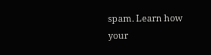spam. Learn how your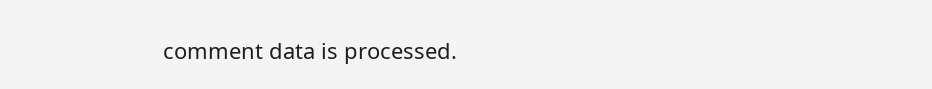comment data is processed.